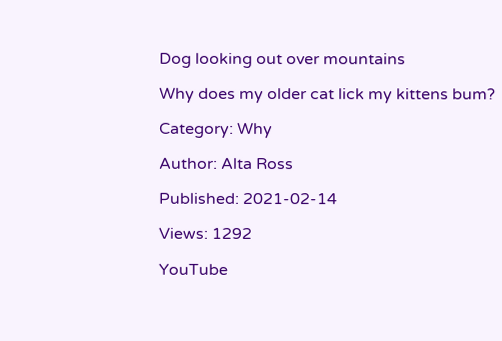Dog looking out over mountains

Why does my older cat lick my kittens bum?

Category: Why

Author: Alta Ross

Published: 2021-02-14

Views: 1292

YouTube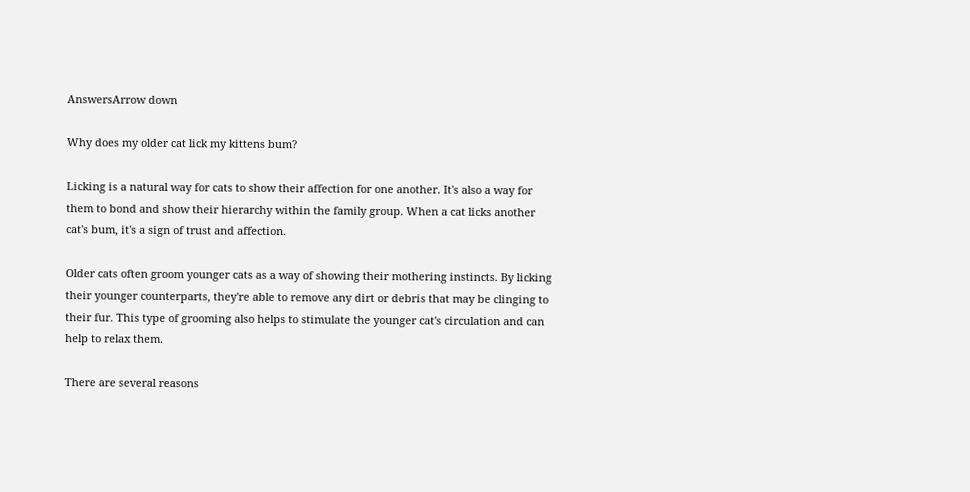AnswersArrow down

Why does my older cat lick my kittens bum?

Licking is a natural way for cats to show their affection for one another. It's also a way for them to bond and show their hierarchy within the family group. When a cat licks another cat's bum, it's a sign of trust and affection.

Older cats often groom younger cats as a way of showing their mothering instincts. By licking their younger counterparts, they're able to remove any dirt or debris that may be clinging to their fur. This type of grooming also helps to stimulate the younger cat's circulation and can help to relax them.

There are several reasons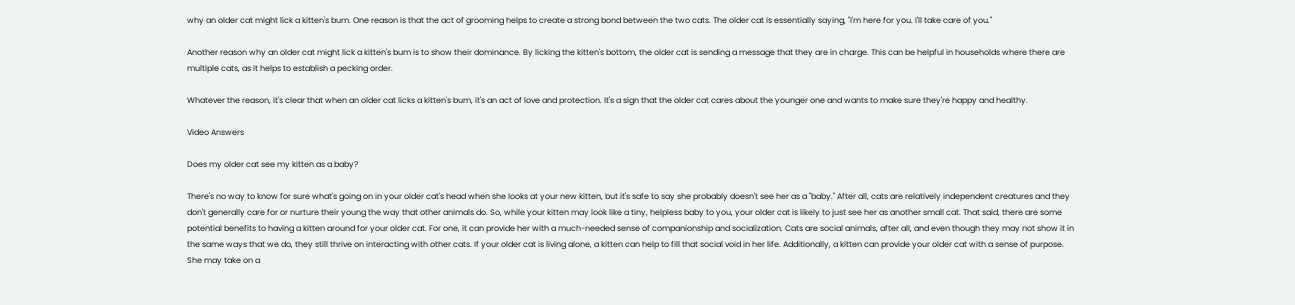why an older cat might lick a kitten's bum. One reason is that the act of grooming helps to create a strong bond between the two cats. The older cat is essentially saying, "I'm here for you. I'll take care of you."

Another reason why an older cat might lick a kitten's bum is to show their dominance. By licking the kitten's bottom, the older cat is sending a message that they are in charge. This can be helpful in households where there are multiple cats, as it helps to establish a pecking order.

Whatever the reason, it's clear that when an older cat licks a kitten's bum, it's an act of love and protection. It's a sign that the older cat cares about the younger one and wants to make sure they're happy and healthy.

Video Answers

Does my older cat see my kitten as a baby?

There's no way to know for sure what's going on in your older cat's head when she looks at your new kitten, but it's safe to say she probably doesn't see her as a "baby." After all, cats are relatively independent creatures and they don't generally care for or nurture their young the way that other animals do. So, while your kitten may look like a tiny, helpless baby to you, your older cat is likely to just see her as another small cat. That said, there are some potential benefits to having a kitten around for your older cat. For one, it can provide her with a much-needed sense of companionship and socialization. Cats are social animals, after all, and even though they may not show it in the same ways that we do, they still thrive on interacting with other cats. If your older cat is living alone, a kitten can help to fill that social void in her life. Additionally, a kitten can provide your older cat with a sense of purpose. She may take on a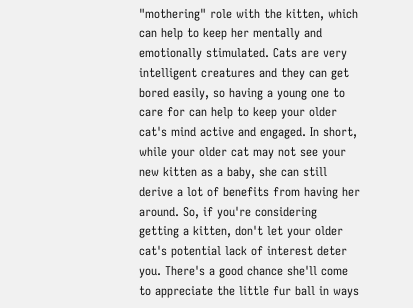"mothering" role with the kitten, which can help to keep her mentally and emotionally stimulated. Cats are very intelligent creatures and they can get bored easily, so having a young one to care for can help to keep your older cat's mind active and engaged. In short, while your older cat may not see your new kitten as a baby, she can still derive a lot of benefits from having her around. So, if you're considering getting a kitten, don't let your older cat's potential lack of interest deter you. There's a good chance she'll come to appreciate the little fur ball in ways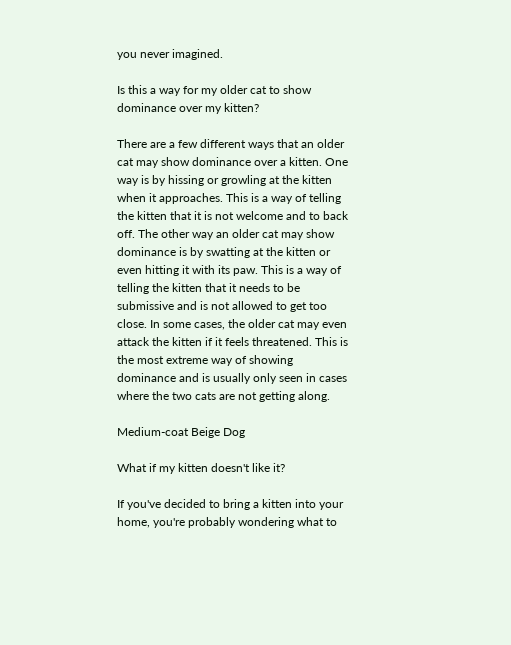you never imagined.

Is this a way for my older cat to show dominance over my kitten?

There are a few different ways that an older cat may show dominance over a kitten. One way is by hissing or growling at the kitten when it approaches. This is a way of telling the kitten that it is not welcome and to back off. The other way an older cat may show dominance is by swatting at the kitten or even hitting it with its paw. This is a way of telling the kitten that it needs to be submissive and is not allowed to get too close. In some cases, the older cat may even attack the kitten if it feels threatened. This is the most extreme way of showing dominance and is usually only seen in cases where the two cats are not getting along.

Medium-coat Beige Dog

What if my kitten doesn't like it?

If you've decided to bring a kitten into your home, you're probably wondering what to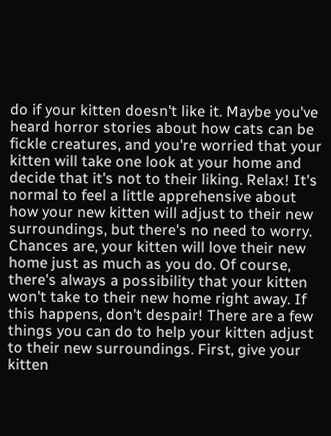do if your kitten doesn't like it. Maybe you've heard horror stories about how cats can be fickle creatures, and you're worried that your kitten will take one look at your home and decide that it's not to their liking. Relax! It's normal to feel a little apprehensive about how your new kitten will adjust to their new surroundings, but there's no need to worry. Chances are, your kitten will love their new home just as much as you do. Of course, there's always a possibility that your kitten won't take to their new home right away. If this happens, don't despair! There are a few things you can do to help your kitten adjust to their new surroundings. First, give your kitten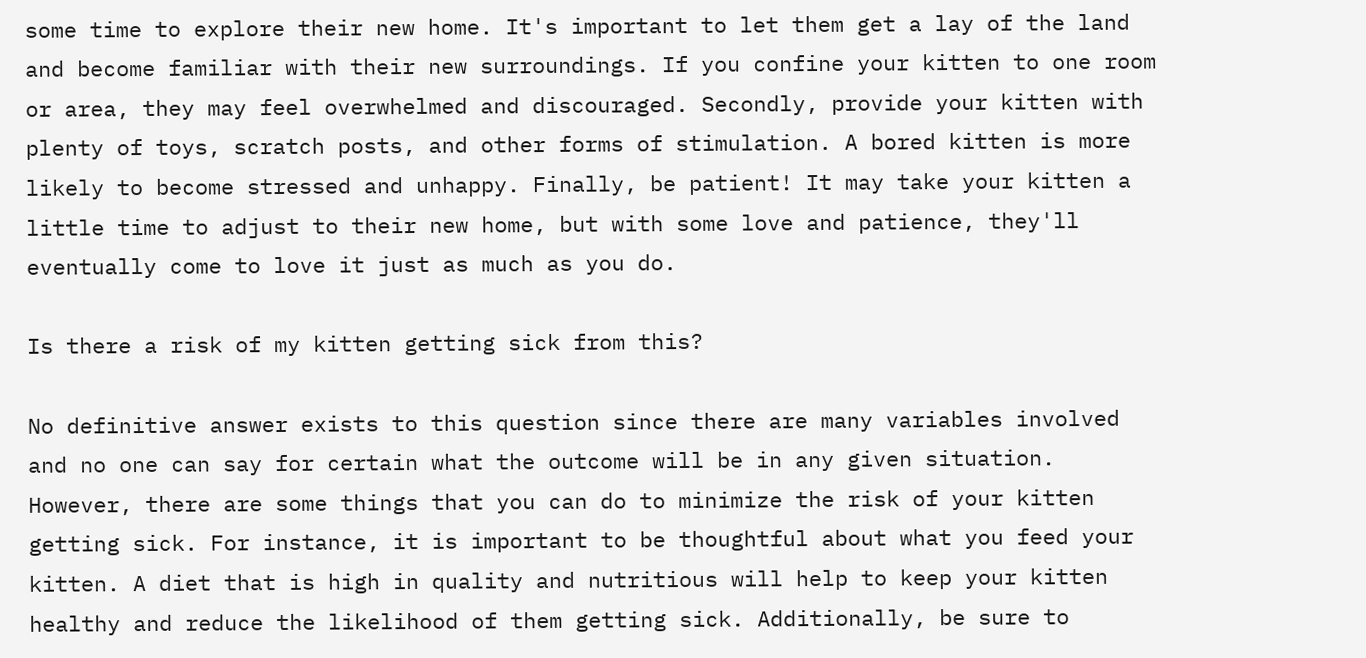some time to explore their new home. It's important to let them get a lay of the land and become familiar with their new surroundings. If you confine your kitten to one room or area, they may feel overwhelmed and discouraged. Secondly, provide your kitten with plenty of toys, scratch posts, and other forms of stimulation. A bored kitten is more likely to become stressed and unhappy. Finally, be patient! It may take your kitten a little time to adjust to their new home, but with some love and patience, they'll eventually come to love it just as much as you do.

Is there a risk of my kitten getting sick from this?

No definitive answer exists to this question since there are many variables involved and no one can say for certain what the outcome will be in any given situation. However, there are some things that you can do to minimize the risk of your kitten getting sick. For instance, it is important to be thoughtful about what you feed your kitten. A diet that is high in quality and nutritious will help to keep your kitten healthy and reduce the likelihood of them getting sick. Additionally, be sure to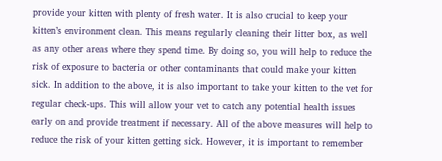provide your kitten with plenty of fresh water. It is also crucial to keep your kitten’s environment clean. This means regularly cleaning their litter box, as well as any other areas where they spend time. By doing so, you will help to reduce the risk of exposure to bacteria or other contaminants that could make your kitten sick. In addition to the above, it is also important to take your kitten to the vet for regular check-ups. This will allow your vet to catch any potential health issues early on and provide treatment if necessary. All of the above measures will help to reduce the risk of your kitten getting sick. However, it is important to remember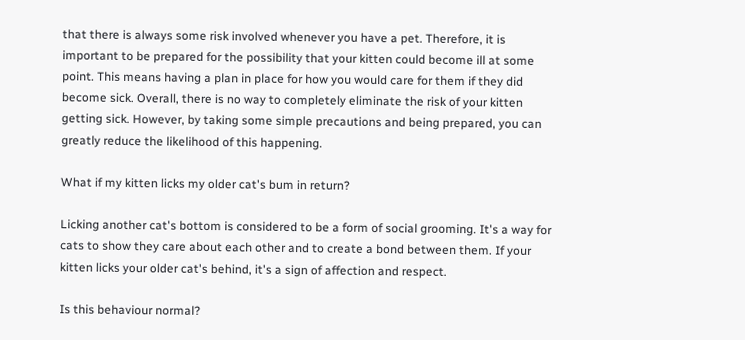that there is always some risk involved whenever you have a pet. Therefore, it is important to be prepared for the possibility that your kitten could become ill at some point. This means having a plan in place for how you would care for them if they did become sick. Overall, there is no way to completely eliminate the risk of your kitten getting sick. However, by taking some simple precautions and being prepared, you can greatly reduce the likelihood of this happening.

What if my kitten licks my older cat's bum in return?

Licking another cat's bottom is considered to be a form of social grooming. It's a way for cats to show they care about each other and to create a bond between them. If your kitten licks your older cat's behind, it's a sign of affection and respect.

Is this behaviour normal?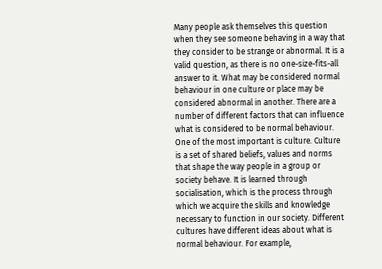Many people ask themselves this question when they see someone behaving in a way that they consider to be strange or abnormal. It is a valid question, as there is no one-size-fits-all answer to it. What may be considered normal behaviour in one culture or place may be considered abnormal in another. There are a number of different factors that can influence what is considered to be normal behaviour. One of the most important is culture. Culture is a set of shared beliefs, values and norms that shape the way people in a group or society behave. It is learned through socialisation, which is the process through which we acquire the skills and knowledge necessary to function in our society. Different cultures have different ideas about what is normal behaviour. For example,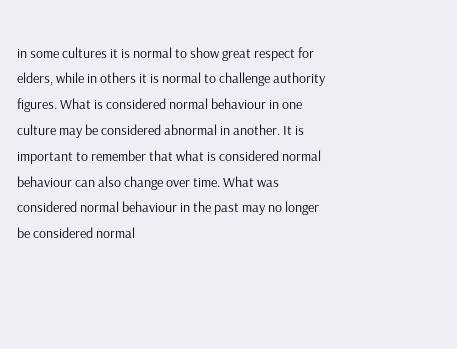in some cultures it is normal to show great respect for elders, while in others it is normal to challenge authority figures. What is considered normal behaviour in one culture may be considered abnormal in another. It is important to remember that what is considered normal behaviour can also change over time. What was considered normal behaviour in the past may no longer be considered normal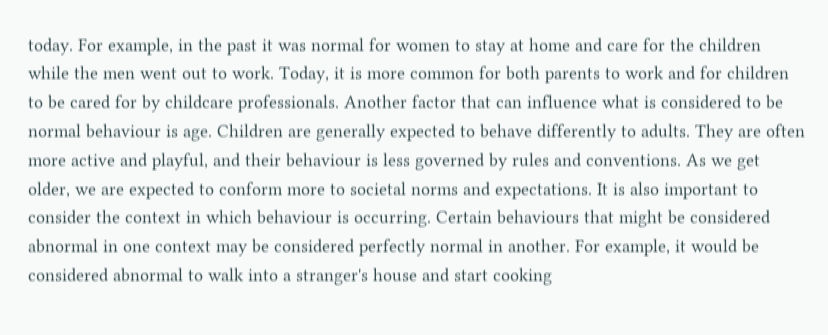today. For example, in the past it was normal for women to stay at home and care for the children while the men went out to work. Today, it is more common for both parents to work and for children to be cared for by childcare professionals. Another factor that can influence what is considered to be normal behaviour is age. Children are generally expected to behave differently to adults. They are often more active and playful, and their behaviour is less governed by rules and conventions. As we get older, we are expected to conform more to societal norms and expectations. It is also important to consider the context in which behaviour is occurring. Certain behaviours that might be considered abnormal in one context may be considered perfectly normal in another. For example, it would be considered abnormal to walk into a stranger's house and start cooking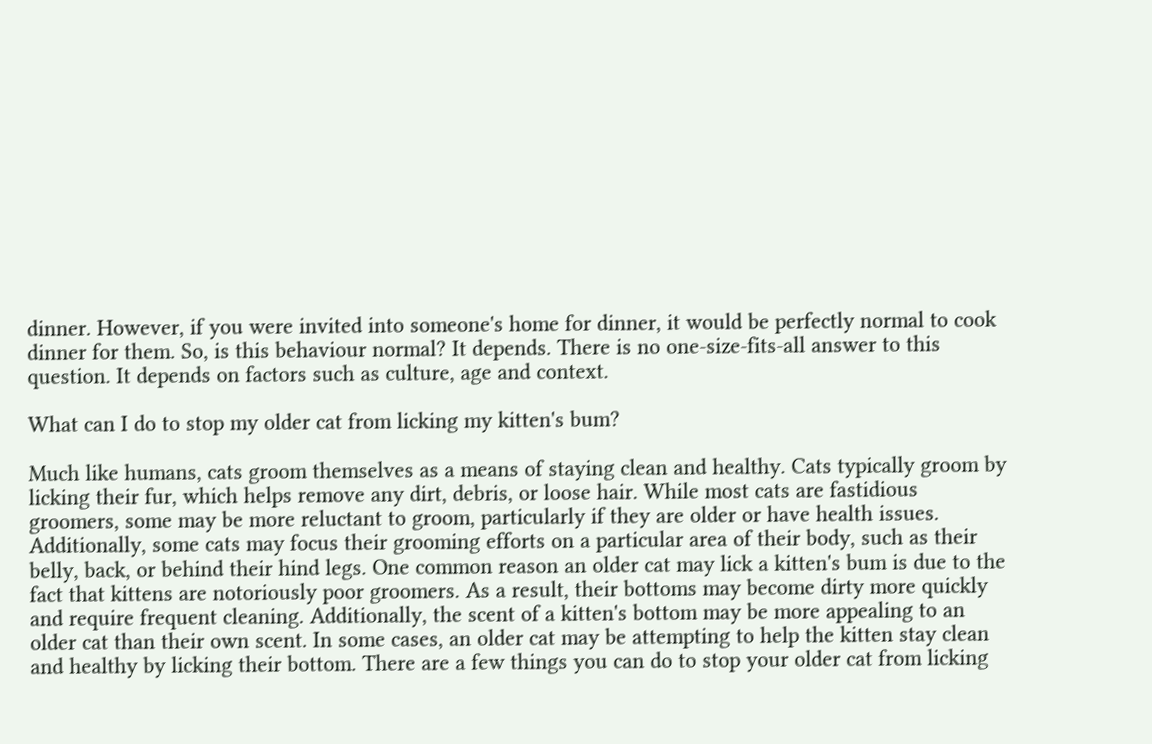dinner. However, if you were invited into someone's home for dinner, it would be perfectly normal to cook dinner for them. So, is this behaviour normal? It depends. There is no one-size-fits-all answer to this question. It depends on factors such as culture, age and context.

What can I do to stop my older cat from licking my kitten's bum?

Much like humans, cats groom themselves as a means of staying clean and healthy. Cats typically groom by licking their fur, which helps remove any dirt, debris, or loose hair. While most cats are fastidious groomers, some may be more reluctant to groom, particularly if they are older or have health issues. Additionally, some cats may focus their grooming efforts on a particular area of their body, such as their belly, back, or behind their hind legs. One common reason an older cat may lick a kitten's bum is due to the fact that kittens are notoriously poor groomers. As a result, their bottoms may become dirty more quickly and require frequent cleaning. Additionally, the scent of a kitten's bottom may be more appealing to an older cat than their own scent. In some cases, an older cat may be attempting to help the kitten stay clean and healthy by licking their bottom. There are a few things you can do to stop your older cat from licking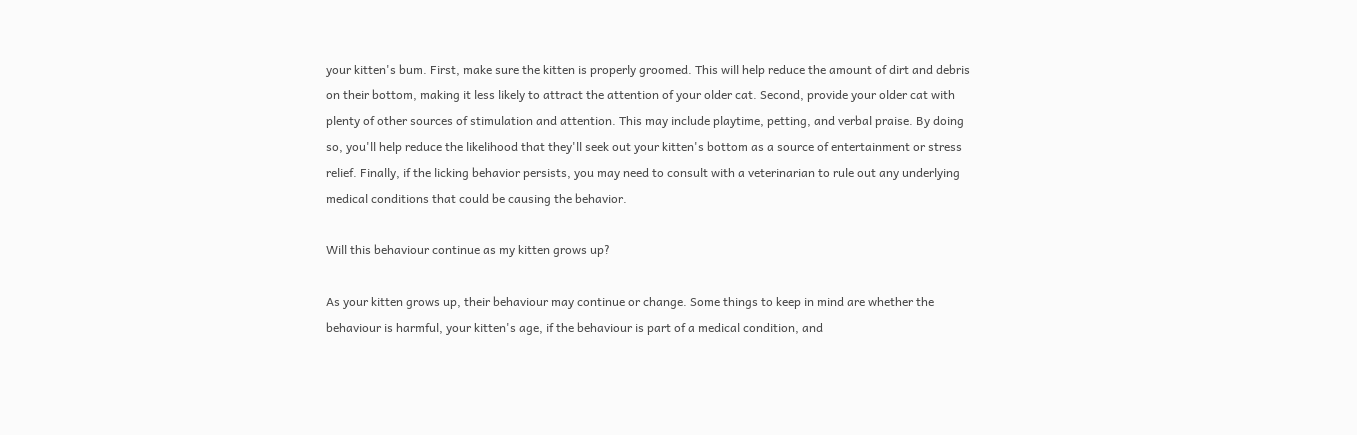your kitten's bum. First, make sure the kitten is properly groomed. This will help reduce the amount of dirt and debris on their bottom, making it less likely to attract the attention of your older cat. Second, provide your older cat with plenty of other sources of stimulation and attention. This may include playtime, petting, and verbal praise. By doing so, you'll help reduce the likelihood that they'll seek out your kitten's bottom as a source of entertainment or stress relief. Finally, if the licking behavior persists, you may need to consult with a veterinarian to rule out any underlying medical conditions that could be causing the behavior.

Will this behaviour continue as my kitten grows up?

As your kitten grows up, their behaviour may continue or change. Some things to keep in mind are whether the behaviour is harmful, your kitten's age, if the behaviour is part of a medical condition, and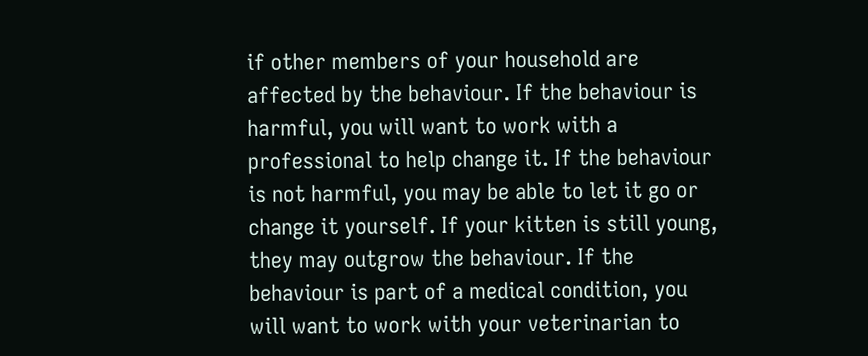if other members of your household are affected by the behaviour. If the behaviour is harmful, you will want to work with a professional to help change it. If the behaviour is not harmful, you may be able to let it go or change it yourself. If your kitten is still young, they may outgrow the behaviour. If the behaviour is part of a medical condition, you will want to work with your veterinarian to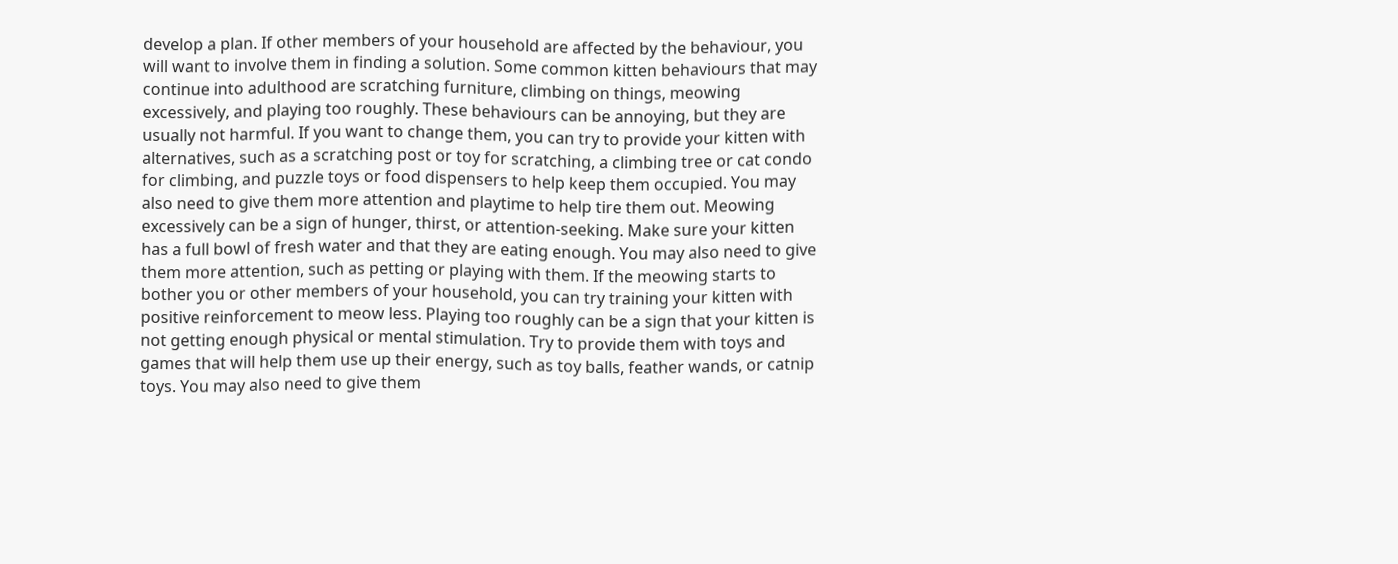develop a plan. If other members of your household are affected by the behaviour, you will want to involve them in finding a solution. Some common kitten behaviours that may continue into adulthood are scratching furniture, climbing on things, meowing excessively, and playing too roughly. These behaviours can be annoying, but they are usually not harmful. If you want to change them, you can try to provide your kitten with alternatives, such as a scratching post or toy for scratching, a climbing tree or cat condo for climbing, and puzzle toys or food dispensers to help keep them occupied. You may also need to give them more attention and playtime to help tire them out. Meowing excessively can be a sign of hunger, thirst, or attention-seeking. Make sure your kitten has a full bowl of fresh water and that they are eating enough. You may also need to give them more attention, such as petting or playing with them. If the meowing starts to bother you or other members of your household, you can try training your kitten with positive reinforcement to meow less. Playing too roughly can be a sign that your kitten is not getting enough physical or mental stimulation. Try to provide them with toys and games that will help them use up their energy, such as toy balls, feather wands, or catnip toys. You may also need to give them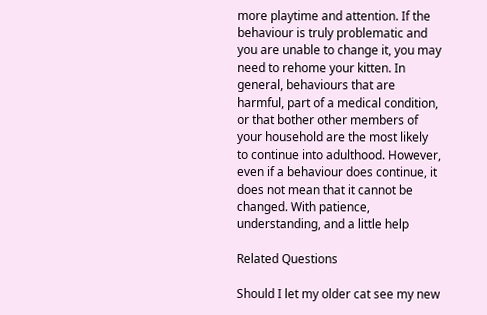more playtime and attention. If the behaviour is truly problematic and you are unable to change it, you may need to rehome your kitten. In general, behaviours that are harmful, part of a medical condition, or that bother other members of your household are the most likely to continue into adulthood. However, even if a behaviour does continue, it does not mean that it cannot be changed. With patience, understanding, and a little help

Related Questions

Should I let my older cat see my new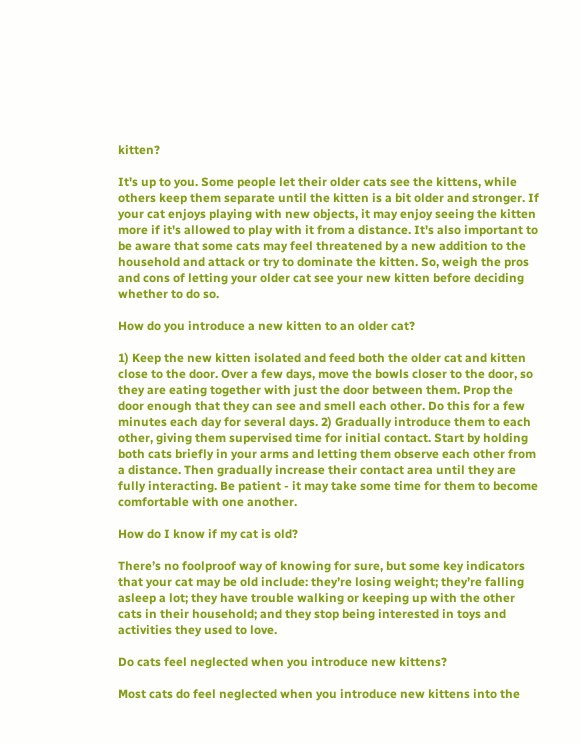kitten?

It's up to you. Some people let their older cats see the kittens, while others keep them separate until the kitten is a bit older and stronger. If your cat enjoys playing with new objects, it may enjoy seeing the kitten more if it's allowed to play with it from a distance. It's also important to be aware that some cats may feel threatened by a new addition to the household and attack or try to dominate the kitten. So, weigh the pros and cons of letting your older cat see your new kitten before deciding whether to do so.

How do you introduce a new kitten to an older cat?

1) Keep the new kitten isolated and feed both the older cat and kitten close to the door. Over a few days, move the bowls closer to the door, so they are eating together with just the door between them. Prop the door enough that they can see and smell each other. Do this for a few minutes each day for several days. 2) Gradually introduce them to each other, giving them supervised time for initial contact. Start by holding both cats briefly in your arms and letting them observe each other from a distance. Then gradually increase their contact area until they are fully interacting. Be patient - it may take some time for them to become comfortable with one another.

How do I know if my cat is old?

There’s no foolproof way of knowing for sure, but some key indicators that your cat may be old include: they’re losing weight; they’re falling asleep a lot; they have trouble walking or keeping up with the other cats in their household; and they stop being interested in toys and activities they used to love.

Do cats feel neglected when you introduce new kittens?

Most cats do feel neglected when you introduce new kittens into the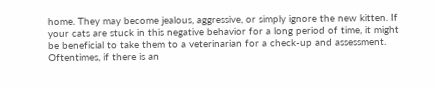home. They may become jealous, aggressive, or simply ignore the new kitten. If your cats are stuck in this negative behavior for a long period of time, it might be beneficial to take them to a veterinarian for a check-up and assessment. Oftentimes, if there is an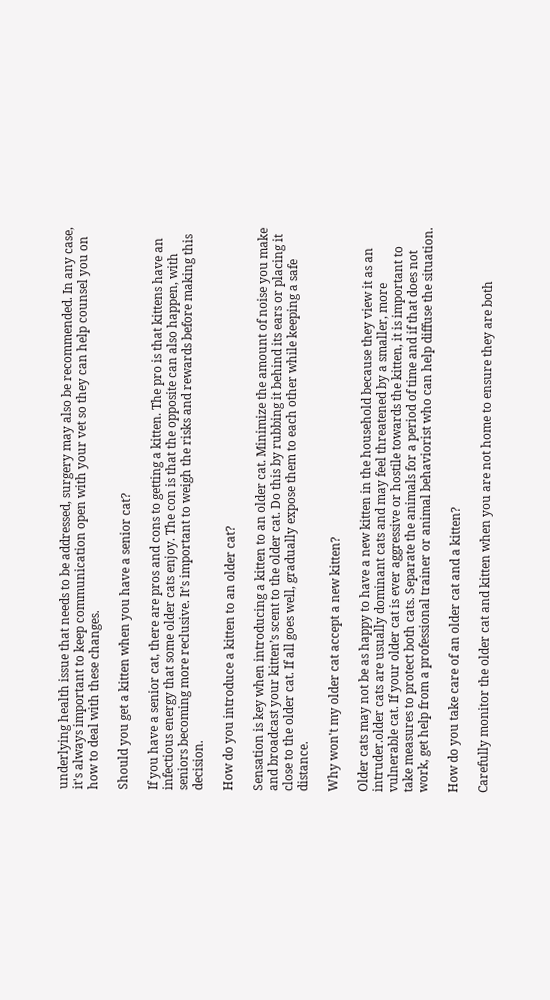underlying health issue that needs to be addressed, surgery may also be recommended. In any case, it's always important to keep communication open with your vet so they can help counsel you on how to deal with these changes.

Should you get a kitten when you have a senior cat?

If you have a senior cat, there are pros and cons to getting a kitten. The pro is that kittens have an infectious energy that some older cats enjoy. The con is that the opposite can also happen, with seniors becoming more reclusive. It’s important to weigh the risks and rewards before making this decision.

How do you introduce a kitten to an older cat?

Sensation is key when introducing a kitten to an older cat. Minimize the amount of noise you make and broadcast your kitten’s scent to the older cat. Do this by rubbing it behind its ears or placing it close to the older cat. If all goes well, gradually expose them to each other while keeping a safe distance.

Why won't my older cat accept a new kitten?

Older cats may not be as happy to have a new kitten in the household because they view it as an intruder.older cats are usually dominant cats and may feel threatened by a smaller, more vulnerable cat. If your older cat is ever aggressive or hostile towards the kitten, it is important to take measures to protect both cats. Separate the animals for a period of time and if that does not work, get help from a professional trainer or animal behaviorist who can help diffuse the situation.

How do you take care of an older cat and a kitten?

Carefully monitor the older cat and kitten when you are not home to ensure they are both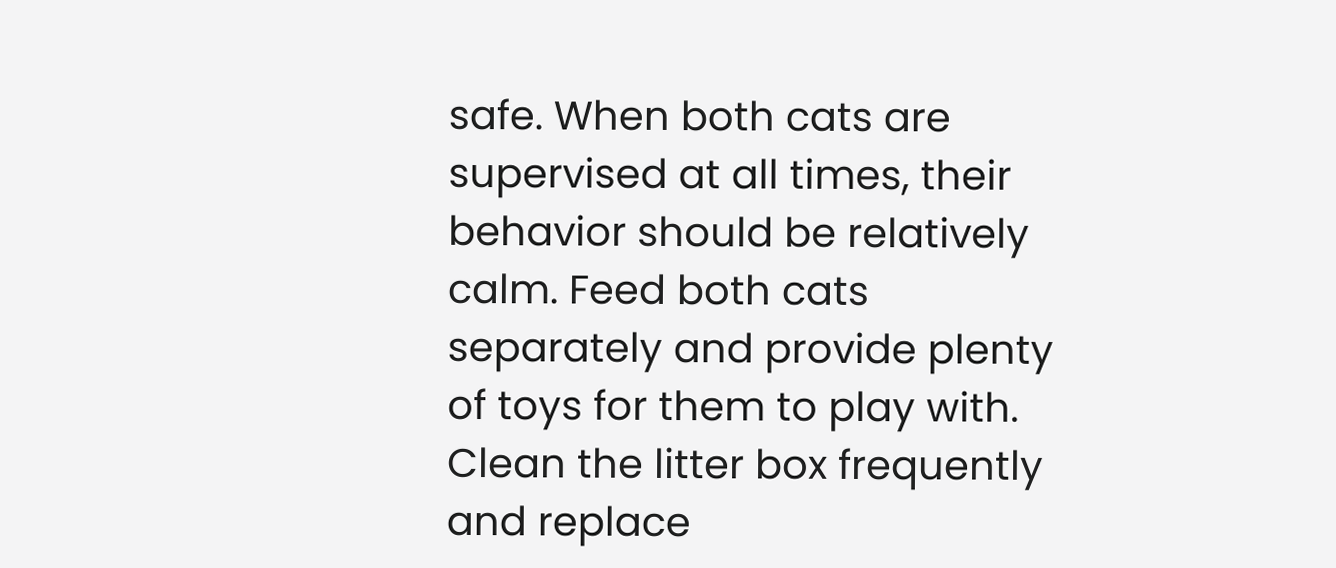safe. When both cats are supervised at all times, their behavior should be relatively calm. Feed both cats separately and provide plenty of toys for them to play with. Clean the litter box frequently and replace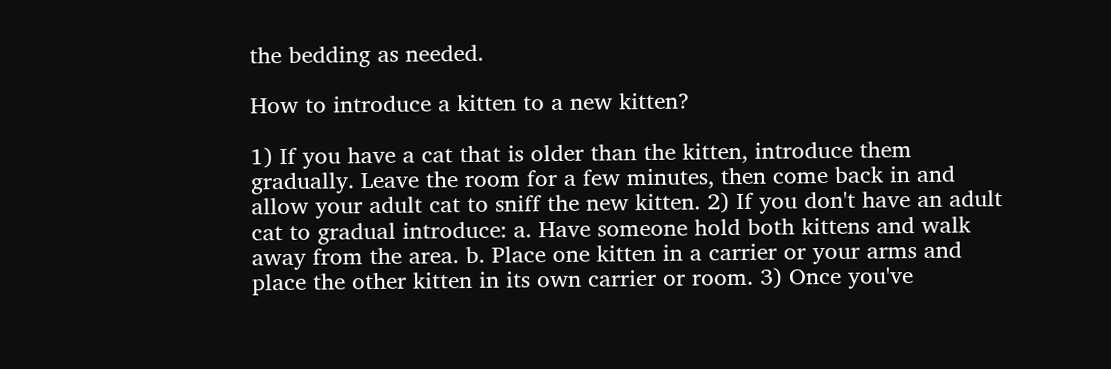the bedding as needed.

How to introduce a kitten to a new kitten?

1) If you have a cat that is older than the kitten, introduce them gradually. Leave the room for a few minutes, then come back in and allow your adult cat to sniff the new kitten. 2) If you don't have an adult cat to gradual introduce: a. Have someone hold both kittens and walk away from the area. b. Place one kitten in a carrier or your arms and place the other kitten in its own carrier or room. 3) Once you've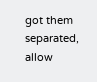got them separated, allow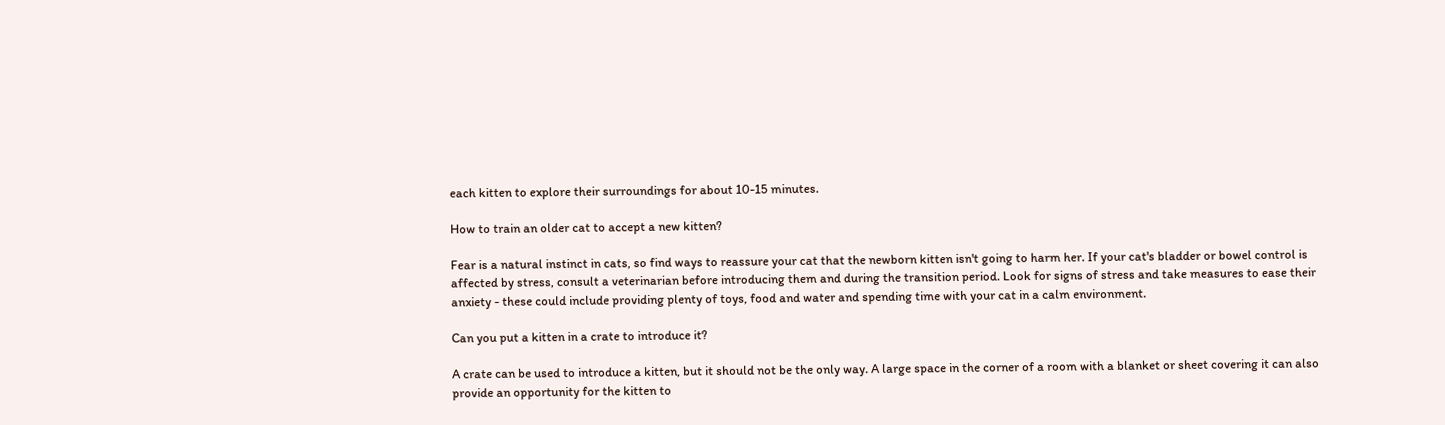each kitten to explore their surroundings for about 10-15 minutes.

How to train an older cat to accept a new kitten?

Fear is a natural instinct in cats, so find ways to reassure your cat that the newborn kitten isn't going to harm her. If your cat's bladder or bowel control is affected by stress, consult a veterinarian before introducing them and during the transition period. Look for signs of stress and take measures to ease their anxiety - these could include providing plenty of toys, food and water and spending time with your cat in a calm environment.

Can you put a kitten in a crate to introduce it?

A crate can be used to introduce a kitten, but it should not be the only way. A large space in the corner of a room with a blanket or sheet covering it can also provide an opportunity for the kitten to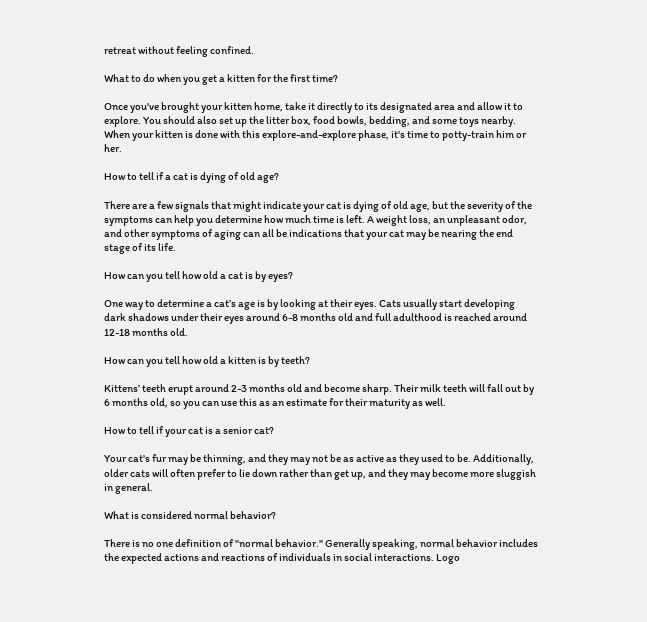retreat without feeling confined.

What to do when you get a kitten for the first time?

Once you've brought your kitten home, take it directly to its designated area and allow it to explore. You should also set up the litter box, food bowls, bedding, and some toys nearby. When your kitten is done with this explore-and-explore phase, it's time to potty-train him or her.

How to tell if a cat is dying of old age?

There are a few signals that might indicate your cat is dying of old age, but the severity of the symptoms can help you determine how much time is left. A weight loss, an unpleasant odor, and other symptoms of aging can all be indications that your cat may be nearing the end stage of its life.

How can you tell how old a cat is by eyes?

One way to determine a cat’s age is by looking at their eyes. Cats usually start developing dark shadows under their eyes around 6-8 months old and full adulthood is reached around 12-18 months old.

How can you tell how old a kitten is by teeth?

Kittens’ teeth erupt around 2-3 months old and become sharp. Their milk teeth will fall out by 6 months old, so you can use this as an estimate for their maturity as well.

How to tell if your cat is a senior cat?

Your cat's fur may be thinning, and they may not be as active as they used to be. Additionally, older cats will often prefer to lie down rather than get up, and they may become more sluggish in general.

What is considered normal behavior?

There is no one definition of "normal behavior." Generally speaking, normal behavior includes the expected actions and reactions of individuals in social interactions. Logo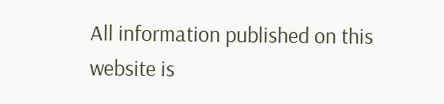All information published on this website is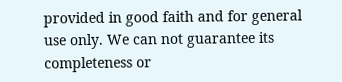provided in good faith and for general use only. We can not guarantee its completeness or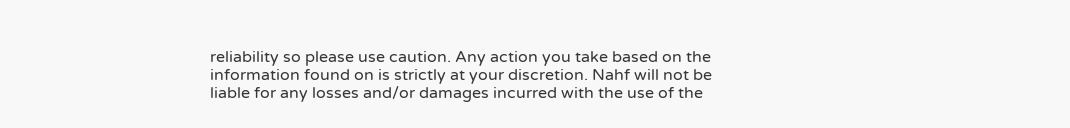reliability so please use caution. Any action you take based on the information found on is strictly at your discretion. Nahf will not be liable for any losses and/or damages incurred with the use of the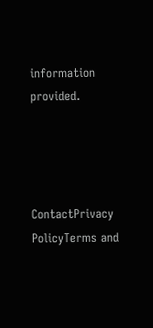information provided.




ContactPrivacy PolicyTerms and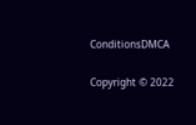ConditionsDMCA

Copyright © 2022